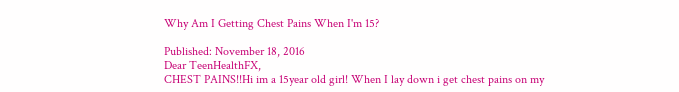Why Am I Getting Chest Pains When I'm 15?

Published: November 18, 2016
Dear TeenHealthFX,
CHEST PAINS!!Hi im a 15year old girl! When I lay down i get chest pains on my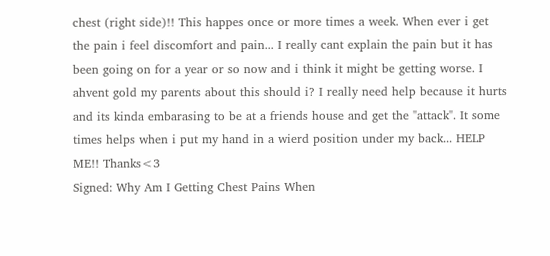chest (right side)!! This happes once or more times a week. When ever i get the pain i feel discomfort and pain... I really cant explain the pain but it has been going on for a year or so now and i think it might be getting worse. I ahvent gold my parents about this should i? I really need help because it hurts and its kinda embarasing to be at a friends house and get the "attack". It some times helps when i put my hand in a wierd position under my back... HELP ME!! Thanks<3
Signed: Why Am I Getting Chest Pains When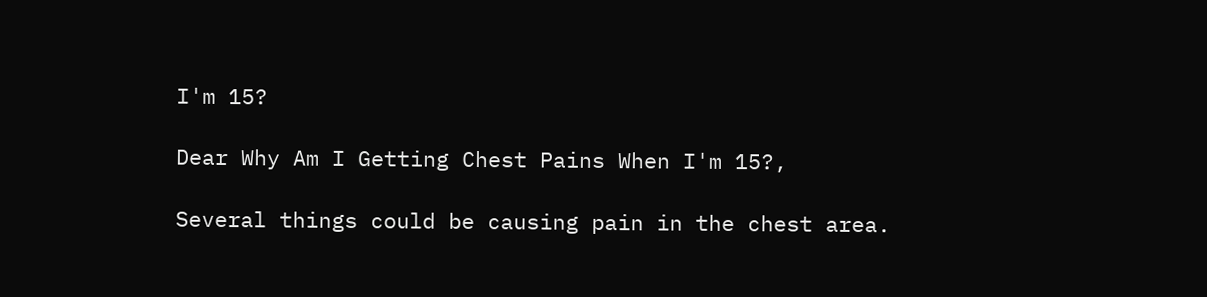I'm 15?

Dear Why Am I Getting Chest Pains When I'm 15?,

Several things could be causing pain in the chest area.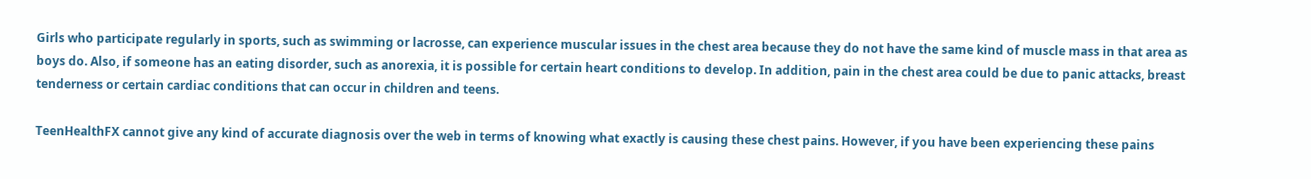Girls who participate regularly in sports, such as swimming or lacrosse, can experience muscular issues in the chest area because they do not have the same kind of muscle mass in that area as boys do. Also, if someone has an eating disorder, such as anorexia, it is possible for certain heart conditions to develop. In addition, pain in the chest area could be due to panic attacks, breast tenderness or certain cardiac conditions that can occur in children and teens.

TeenHealthFX cannot give any kind of accurate diagnosis over the web in terms of knowing what exactly is causing these chest pains. However, if you have been experiencing these pains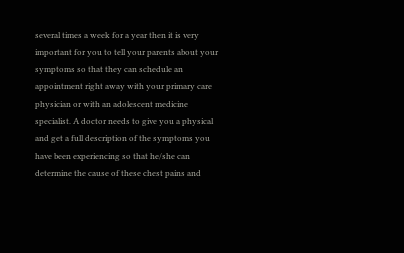several times a week for a year then it is very important for you to tell your parents about your symptoms so that they can schedule an appointment right away with your primary care physician or with an adolescent medicine specialist. A doctor needs to give you a physical and get a full description of the symptoms you have been experiencing so that he/she can determine the cause of these chest pains and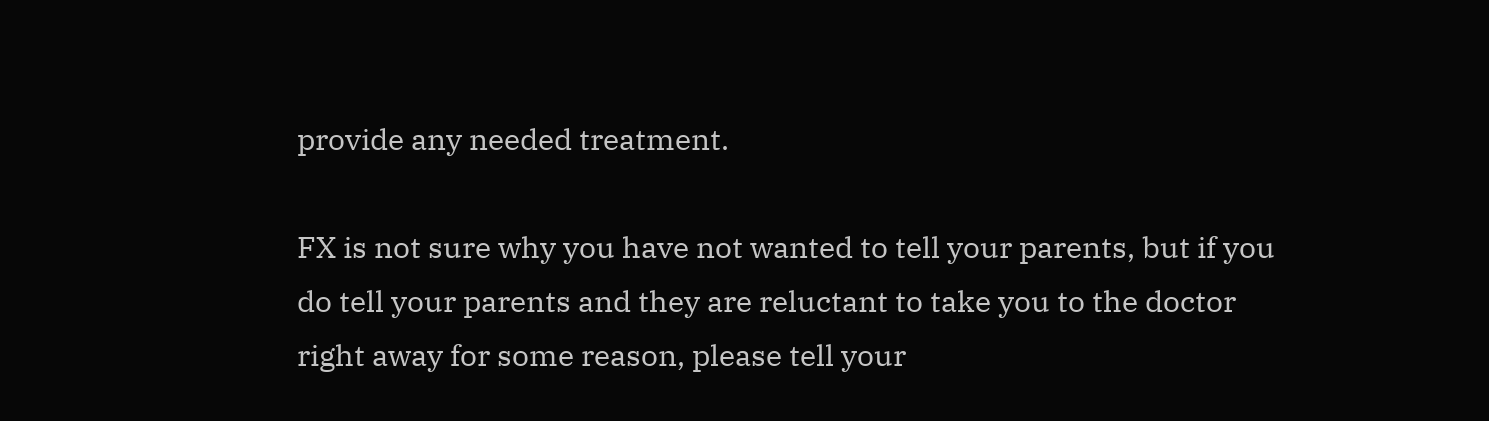provide any needed treatment.

FX is not sure why you have not wanted to tell your parents, but if you do tell your parents and they are reluctant to take you to the doctor right away for some reason, please tell your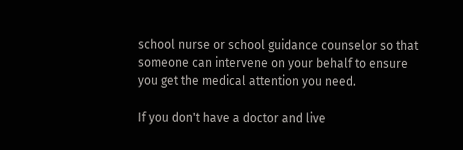school nurse or school guidance counselor so that someone can intervene on your behalf to ensure you get the medical attention you need.

If you don't have a doctor and live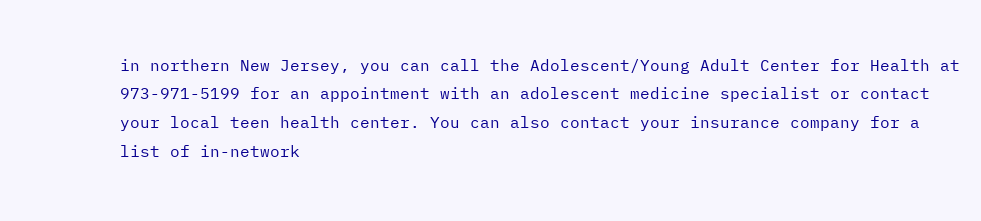in northern New Jersey, you can call the Adolescent/Young Adult Center for Health at 973-971-5199 for an appointment with an adolescent medicine specialist or contact your local teen health center. You can also contact your insurance company for a list of in-network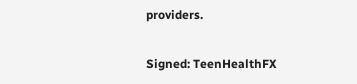providers.

Signed: TeenHealthFX